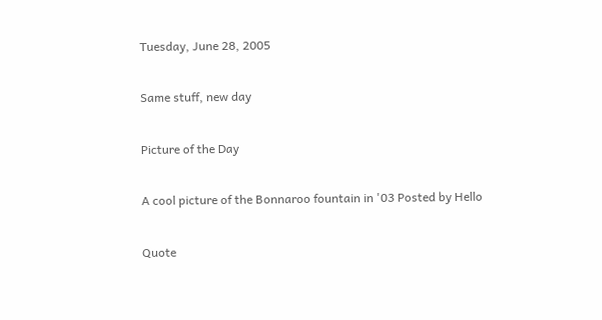Tuesday, June 28, 2005

Same stuff, new day

Picture of the Day

A cool picture of the Bonnaroo fountain in '03 Posted by Hello

Quote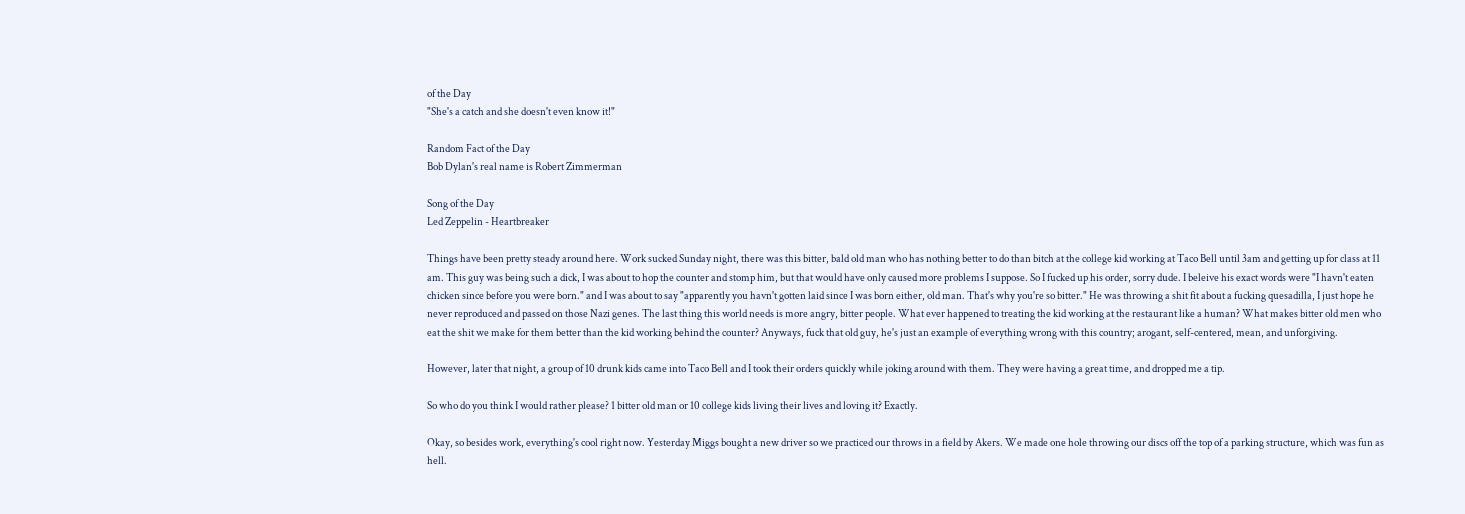of the Day
"She's a catch and she doesn't even know it!"

Random Fact of the Day
Bob Dylan's real name is Robert Zimmerman

Song of the Day
Led Zeppelin - Heartbreaker

Things have been pretty steady around here. Work sucked Sunday night, there was this bitter, bald old man who has nothing better to do than bitch at the college kid working at Taco Bell until 3am and getting up for class at 11 am. This guy was being such a dick, I was about to hop the counter and stomp him, but that would have only caused more problems I suppose. So I fucked up his order, sorry dude. I beleive his exact words were "I havn't eaten chicken since before you were born." and I was about to say "apparently you havn't gotten laid since I was born either, old man. That's why you're so bitter." He was throwing a shit fit about a fucking quesadilla, I just hope he never reproduced and passed on those Nazi genes. The last thing this world needs is more angry, bitter people. What ever happened to treating the kid working at the restaurant like a human? What makes bitter old men who eat the shit we make for them better than the kid working behind the counter? Anyways, fuck that old guy, he's just an example of everything wrong with this country; arogant, self-centered, mean, and unforgiving.

However, later that night, a group of 10 drunk kids came into Taco Bell and I took their orders quickly while joking around with them. They were having a great time, and dropped me a tip.

So who do you think I would rather please? 1 bitter old man or 10 college kids living their lives and loving it? Exactly.

Okay, so besides work, everything's cool right now. Yesterday Miggs bought a new driver so we practiced our throws in a field by Akers. We made one hole throwing our discs off the top of a parking structure, which was fun as hell.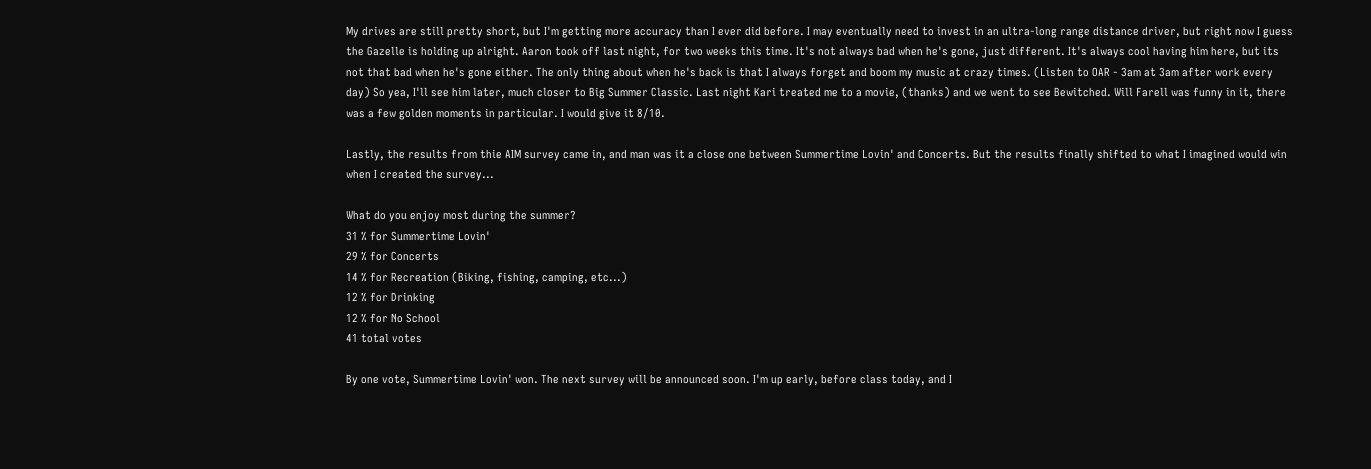My drives are still pretty short, but I'm getting more accuracy than I ever did before. I may eventually need to invest in an ultra-long range distance driver, but right now I guess the Gazelle is holding up alright. Aaron took off last night, for two weeks this time. It's not always bad when he's gone, just different. It's always cool having him here, but its not that bad when he's gone either. The only thing about when he's back is that I always forget and boom my music at crazy times. (Listen to OAR - 3am at 3am after work every day) So yea, I'll see him later, much closer to Big Summer Classic. Last night Kari treated me to a movie, (thanks) and we went to see Bewitched. Will Farell was funny in it, there was a few golden moments in particular. I would give it 8/10.

Lastly, the results from thie AIM survey came in, and man was it a close one between Summertime Lovin' and Concerts. But the results finally shifted to what I imagined would win when I created the survey...

What do you enjoy most during the summer?
31 % for Summertime Lovin'
29 % for Concerts
14 % for Recreation (Biking, fishing, camping, etc...)
12 % for Drinking
12 % for No School
41 total votes

By one vote, Summertime Lovin' won. The next survey will be announced soon. I'm up early, before class today, and I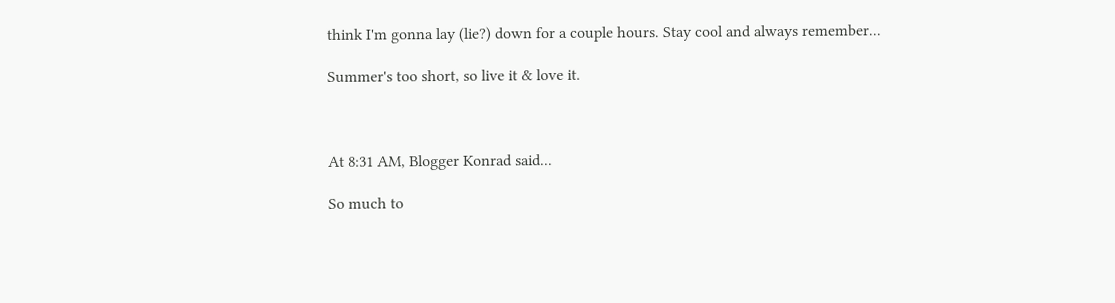think I'm gonna lay (lie?) down for a couple hours. Stay cool and always remember...

Summer's too short, so live it & love it.



At 8:31 AM, Blogger Konrad said...

So much to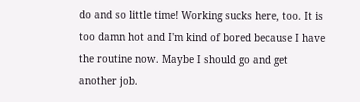do and so little time! Working sucks here, too. It is too damn hot and I'm kind of bored because I have the routine now. Maybe I should go and get another job.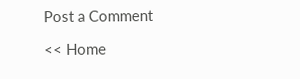Post a Comment

<< Home